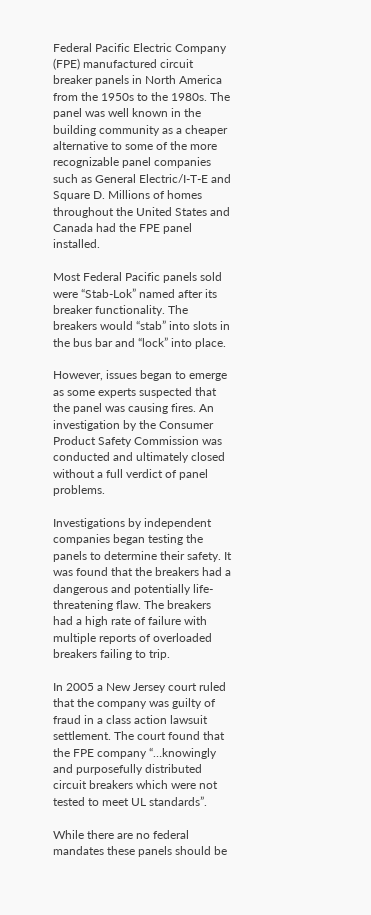Federal Pacific Electric Company (FPE) manufactured circuit breaker panels in North America from the 1950s to the 1980s. The panel was well known in the building community as a cheaper alternative to some of the more recognizable panel companies such as General Electric/I-T-E and Square D. Millions of homes throughout the United States and Canada had the FPE panel installed.

Most Federal Pacific panels sold were “Stab-Lok” named after its breaker functionality. The breakers would “stab” into slots in the bus bar and “lock” into place.

However, issues began to emerge as some experts suspected that the panel was causing fires. An investigation by the Consumer Product Safety Commission was conducted and ultimately closed without a full verdict of panel problems.

Investigations by independent companies began testing the panels to determine their safety. It was found that the breakers had a dangerous and potentially life-threatening flaw. The breakers had a high rate of failure with multiple reports of overloaded breakers failing to trip.

In 2005 a New Jersey court ruled that the company was guilty of fraud in a class action lawsuit settlement. The court found that the FPE company “…knowingly and purposefully distributed circuit breakers which were not tested to meet UL standards”.

While there are no federal mandates these panels should be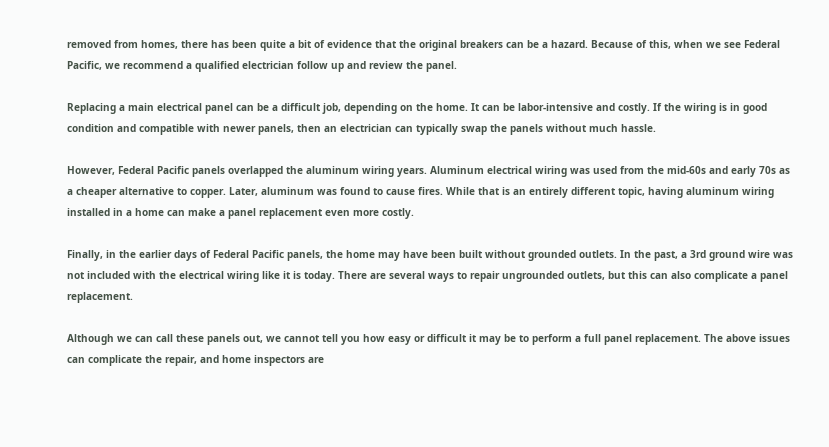removed from homes, there has been quite a bit of evidence that the original breakers can be a hazard. Because of this, when we see Federal Pacific, we recommend a qualified electrician follow up and review the panel.

Replacing a main electrical panel can be a difficult job, depending on the home. It can be labor-intensive and costly. If the wiring is in good condition and compatible with newer panels, then an electrician can typically swap the panels without much hassle.

However, Federal Pacific panels overlapped the aluminum wiring years. Aluminum electrical wiring was used from the mid-60s and early 70s as a cheaper alternative to copper. Later, aluminum was found to cause fires. While that is an entirely different topic, having aluminum wiring installed in a home can make a panel replacement even more costly.

Finally, in the earlier days of Federal Pacific panels, the home may have been built without grounded outlets. In the past, a 3rd ground wire was not included with the electrical wiring like it is today. There are several ways to repair ungrounded outlets, but this can also complicate a panel replacement.

Although we can call these panels out, we cannot tell you how easy or difficult it may be to perform a full panel replacement. The above issues can complicate the repair, and home inspectors are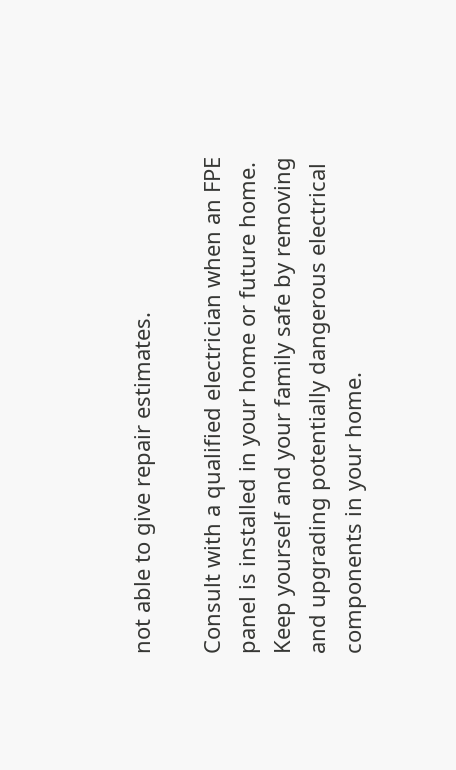not able to give repair estimates.

Consult with a qualified electrician when an FPE panel is installed in your home or future home. Keep yourself and your family safe by removing and upgrading potentially dangerous electrical components in your home.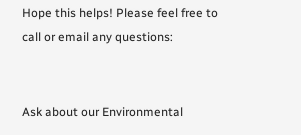Hope this helps! Please feel free to call or email any questions:


Ask about our Environmental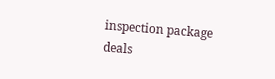inspection package deals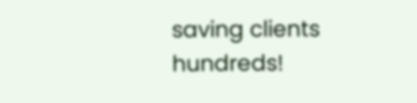saving clients hundreds!